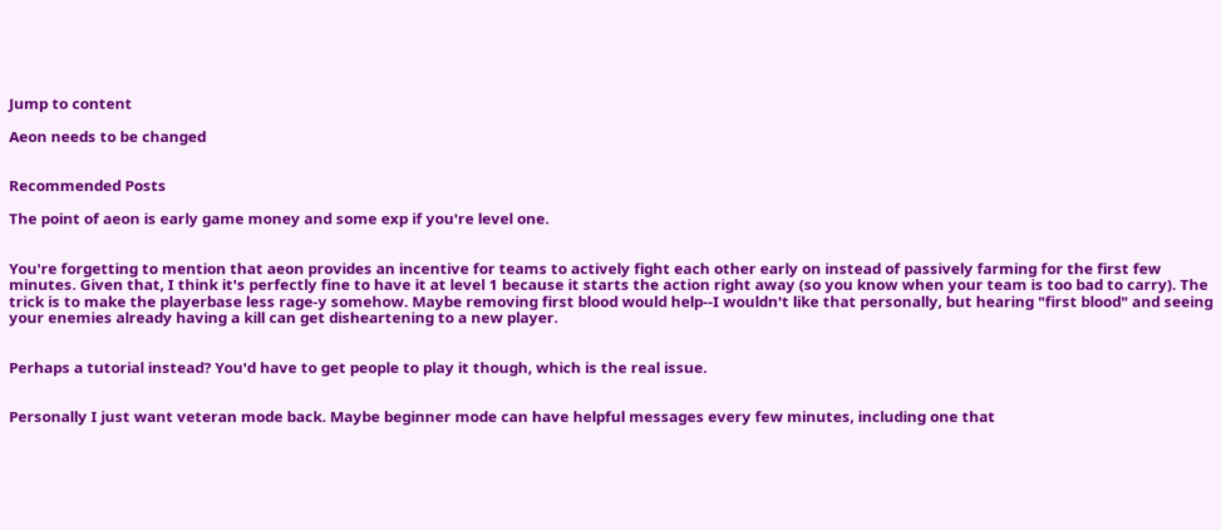Jump to content

Aeon needs to be changed


Recommended Posts

The point of aeon is early game money and some exp if you're level one.


You're forgetting to mention that aeon provides an incentive for teams to actively fight each other early on instead of passively farming for the first few minutes. Given that, I think it's perfectly fine to have it at level 1 because it starts the action right away (so you know when your team is too bad to carry). The trick is to make the playerbase less rage-y somehow. Maybe removing first blood would help--I wouldn't like that personally, but hearing "first blood" and seeing your enemies already having a kill can get disheartening to a new player.


Perhaps a tutorial instead? You'd have to get people to play it though, which is the real issue.


Personally I just want veteran mode back. Maybe beginner mode can have helpful messages every few minutes, including one that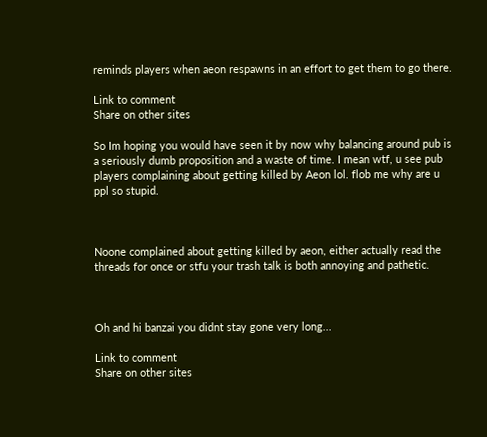reminds players when aeon respawns in an effort to get them to go there.

Link to comment
Share on other sites

So Im hoping you would have seen it by now why balancing around pub is a seriously dumb proposition and a waste of time. I mean wtf, u see pub players complaining about getting killed by Aeon lol. flob me why are u ppl so stupid.



Noone complained about getting killed by aeon, either actually read the threads for once or stfu your trash talk is both annoying and pathetic.



Oh and hi banzai you didnt stay gone very long...

Link to comment
Share on other sites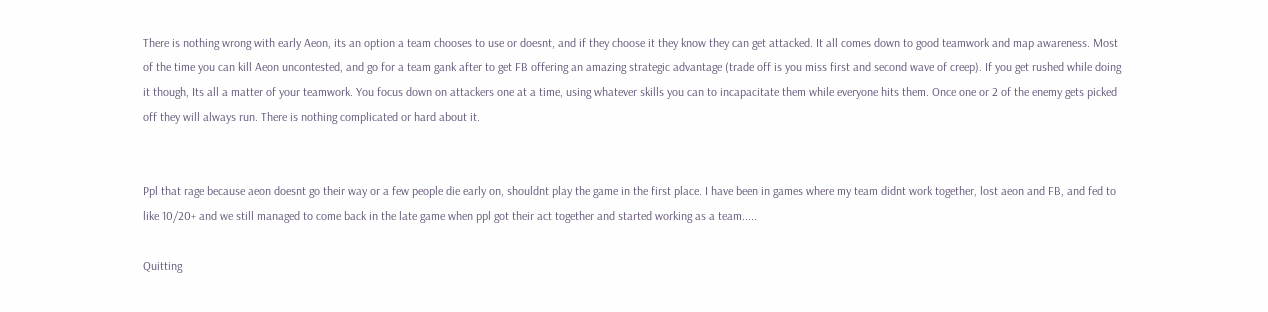There is nothing wrong with early Aeon, its an option a team chooses to use or doesnt, and if they choose it they know they can get attacked. It all comes down to good teamwork and map awareness. Most of the time you can kill Aeon uncontested, and go for a team gank after to get FB offering an amazing strategic advantage (trade off is you miss first and second wave of creep). If you get rushed while doing it though, Its all a matter of your teamwork. You focus down on attackers one at a time, using whatever skills you can to incapacitate them while everyone hits them. Once one or 2 of the enemy gets picked off they will always run. There is nothing complicated or hard about it.


Ppl that rage because aeon doesnt go their way or a few people die early on, shouldnt play the game in the first place. I have been in games where my team didnt work together, lost aeon and FB, and fed to like 10/20+ and we still managed to come back in the late game when ppl got their act together and started working as a team.....

Quitting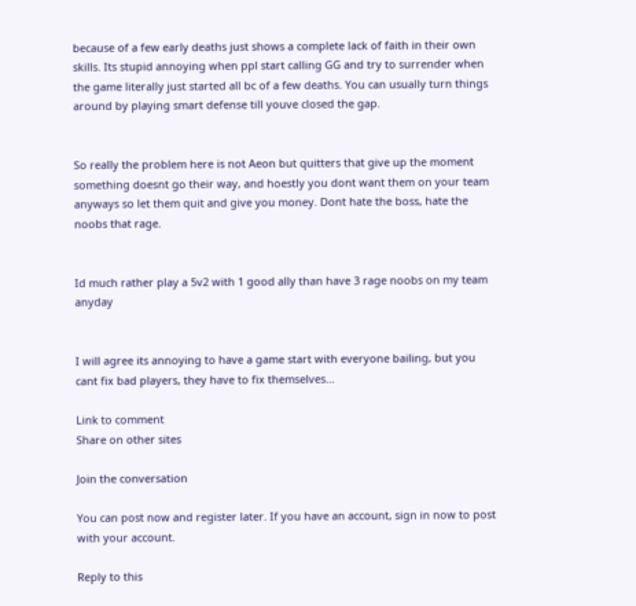because of a few early deaths just shows a complete lack of faith in their own skills. Its stupid annoying when ppl start calling GG and try to surrender when the game literally just started all bc of a few deaths. You can usually turn things around by playing smart defense till youve closed the gap.


So really the problem here is not Aeon but quitters that give up the moment something doesnt go their way, and hoestly you dont want them on your team anyways so let them quit and give you money. Dont hate the boss, hate the noobs that rage.


Id much rather play a 5v2 with 1 good ally than have 3 rage noobs on my team anyday


I will agree its annoying to have a game start with everyone bailing, but you cant fix bad players, they have to fix themselves...

Link to comment
Share on other sites

Join the conversation

You can post now and register later. If you have an account, sign in now to post with your account.

Reply to this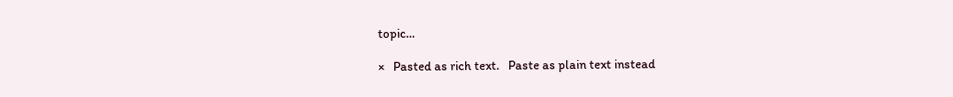topic...

×   Pasted as rich text.   Paste as plain text instead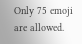Only 75 emoji are allowed.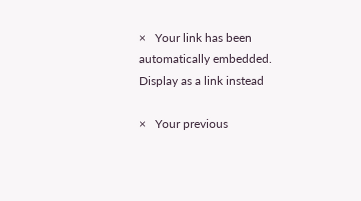×   Your link has been automatically embedded.   Display as a link instead

×   Your previous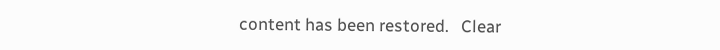content has been restored.   Clear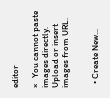editor

×   You cannot paste images directly. Upload or insert images from URL.


  • Create New...